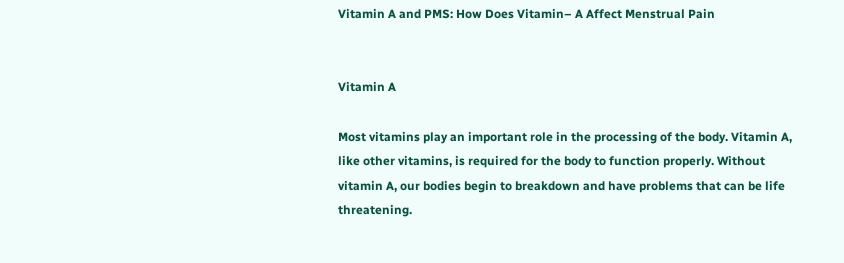Vitamin A and PMS: How Does Vitamin– A Affect Menstrual Pain


Vitamin A

Most vitamins play an important role in the processing of the body. Vitamin A, like other vitamins, is required for the body to function properly. Without vitamin A, our bodies begin to breakdown and have problems that can be life threatening.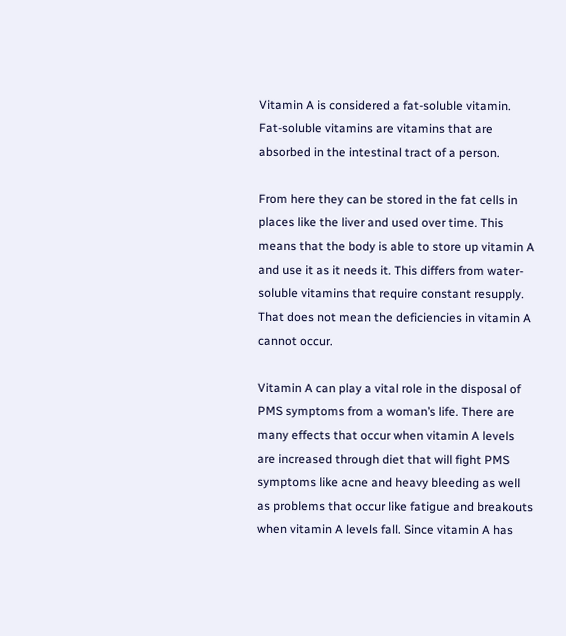Vitamin A is considered a fat-soluble vitamin. Fat-soluble vitamins are vitamins that are absorbed in the intestinal tract of a person.

From here they can be stored in the fat cells in places like the liver and used over time. This means that the body is able to store up vitamin A and use it as it needs it. This differs from water-soluble vitamins that require constant resupply. That does not mean the deficiencies in vitamin A cannot occur.

Vitamin A can play a vital role in the disposal of PMS symptoms from a woman’s life. There are many effects that occur when vitamin A levels are increased through diet that will fight PMS symptoms like acne and heavy bleeding as well as problems that occur like fatigue and breakouts when vitamin A levels fall. Since vitamin A has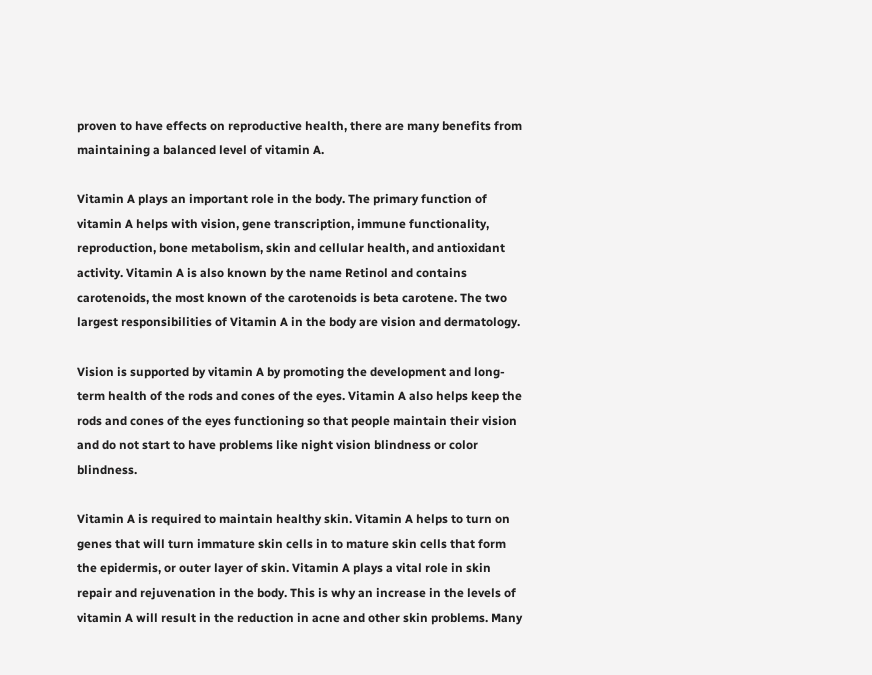proven to have effects on reproductive health, there are many benefits from maintaining a balanced level of vitamin A.

Vitamin A plays an important role in the body. The primary function of vitamin A helps with vision, gene transcription, immune functionality, reproduction, bone metabolism, skin and cellular health, and antioxidant activity. Vitamin A is also known by the name Retinol and contains carotenoids, the most known of the carotenoids is beta carotene. The two largest responsibilities of Vitamin A in the body are vision and dermatology.

Vision is supported by vitamin A by promoting the development and long-term health of the rods and cones of the eyes. Vitamin A also helps keep the rods and cones of the eyes functioning so that people maintain their vision and do not start to have problems like night vision blindness or color blindness.

Vitamin A is required to maintain healthy skin. Vitamin A helps to turn on genes that will turn immature skin cells in to mature skin cells that form the epidermis, or outer layer of skin. Vitamin A plays a vital role in skin repair and rejuvenation in the body. This is why an increase in the levels of vitamin A will result in the reduction in acne and other skin problems. Many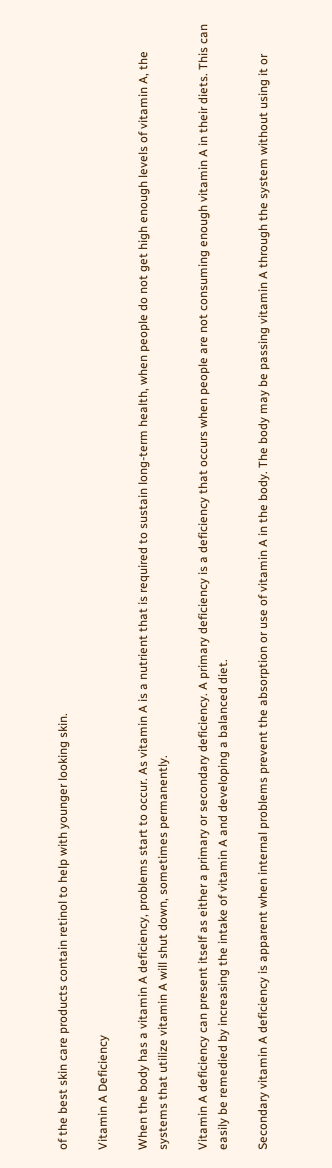of the best skin care products contain retinol to help with younger looking skin.

Vitamin A Deficiency

When the body has a vitamin A deficiency, problems start to occur. As vitamin A is a nutrient that is required to sustain long-term health, when people do not get high enough levels of vitamin A, the systems that utilize vitamin A will shut down, sometimes permanently.

Vitamin A deficiency can present itself as either a primary or secondary deficiency. A primary deficiency is a deficiency that occurs when people are not consuming enough vitamin A in their diets. This can easily be remedied by increasing the intake of vitamin A and developing a balanced diet.

Secondary vitamin A deficiency is apparent when internal problems prevent the absorption or use of vitamin A in the body. The body may be passing vitamin A through the system without using it or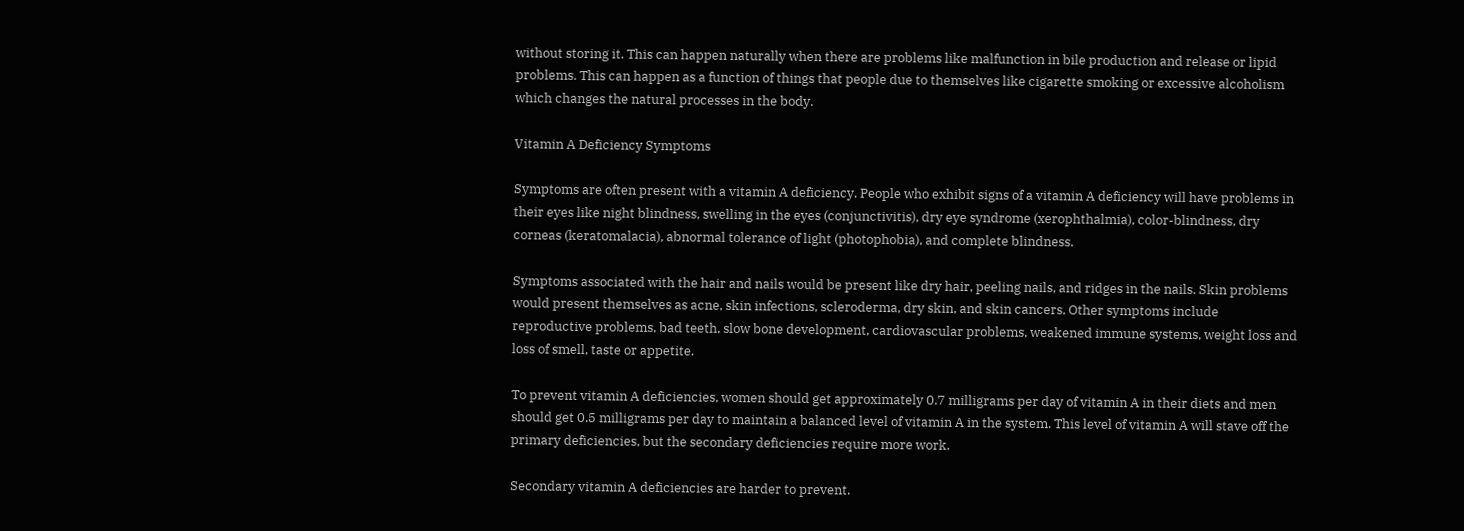without storing it. This can happen naturally when there are problems like malfunction in bile production and release or lipid problems. This can happen as a function of things that people due to themselves like cigarette smoking or excessive alcoholism which changes the natural processes in the body.

Vitamin A Deficiency Symptoms

Symptoms are often present with a vitamin A deficiency. People who exhibit signs of a vitamin A deficiency will have problems in their eyes like night blindness, swelling in the eyes (conjunctivitis), dry eye syndrome (xerophthalmia), color-blindness, dry corneas (keratomalacia), abnormal tolerance of light (photophobia), and complete blindness.

Symptoms associated with the hair and nails would be present like dry hair, peeling nails, and ridges in the nails. Skin problems would present themselves as acne, skin infections, scleroderma, dry skin, and skin cancers. Other symptoms include reproductive problems, bad teeth, slow bone development, cardiovascular problems, weakened immune systems, weight loss and loss of smell, taste or appetite.

To prevent vitamin A deficiencies, women should get approximately 0.7 milligrams per day of vitamin A in their diets and men should get 0.5 milligrams per day to maintain a balanced level of vitamin A in the system. This level of vitamin A will stave off the primary deficiencies, but the secondary deficiencies require more work.

Secondary vitamin A deficiencies are harder to prevent.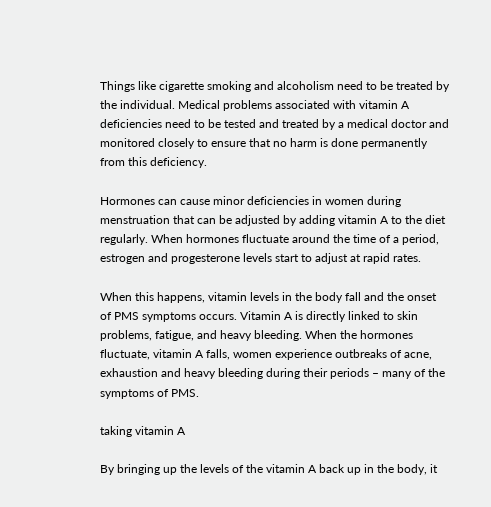Things like cigarette smoking and alcoholism need to be treated by the individual. Medical problems associated with vitamin A deficiencies need to be tested and treated by a medical doctor and monitored closely to ensure that no harm is done permanently from this deficiency.

Hormones can cause minor deficiencies in women during menstruation that can be adjusted by adding vitamin A to the diet regularly. When hormones fluctuate around the time of a period, estrogen and progesterone levels start to adjust at rapid rates.

When this happens, vitamin levels in the body fall and the onset of PMS symptoms occurs. Vitamin A is directly linked to skin problems, fatigue, and heavy bleeding. When the hormones fluctuate, vitamin A falls, women experience outbreaks of acne, exhaustion and heavy bleeding during their periods – many of the symptoms of PMS.

taking vitamin A

By bringing up the levels of the vitamin A back up in the body, it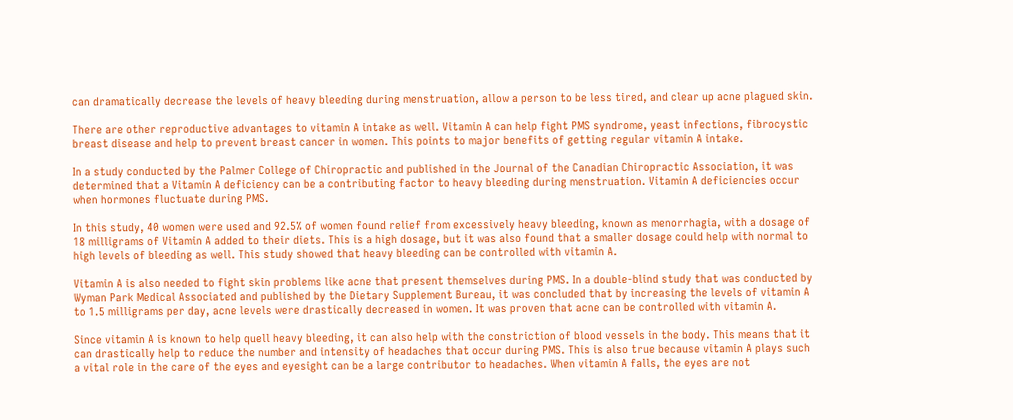can dramatically decrease the levels of heavy bleeding during menstruation, allow a person to be less tired, and clear up acne plagued skin.

There are other reproductive advantages to vitamin A intake as well. Vitamin A can help fight PMS syndrome, yeast infections, fibrocystic breast disease and help to prevent breast cancer in women. This points to major benefits of getting regular vitamin A intake.

In a study conducted by the Palmer College of Chiropractic and published in the Journal of the Canadian Chiropractic Association, it was determined that a Vitamin A deficiency can be a contributing factor to heavy bleeding during menstruation. Vitamin A deficiencies occur when hormones fluctuate during PMS.

In this study, 40 women were used and 92.5% of women found relief from excessively heavy bleeding, known as menorrhagia, with a dosage of 18 milligrams of Vitamin A added to their diets. This is a high dosage, but it was also found that a smaller dosage could help with normal to high levels of bleeding as well. This study showed that heavy bleeding can be controlled with vitamin A.

Vitamin A is also needed to fight skin problems like acne that present themselves during PMS. In a double-blind study that was conducted by Wyman Park Medical Associated and published by the Dietary Supplement Bureau, it was concluded that by increasing the levels of vitamin A to 1.5 milligrams per day, acne levels were drastically decreased in women. It was proven that acne can be controlled with vitamin A.

Since vitamin A is known to help quell heavy bleeding, it can also help with the constriction of blood vessels in the body. This means that it can drastically help to reduce the number and intensity of headaches that occur during PMS. This is also true because vitamin A plays such a vital role in the care of the eyes and eyesight can be a large contributor to headaches. When vitamin A falls, the eyes are not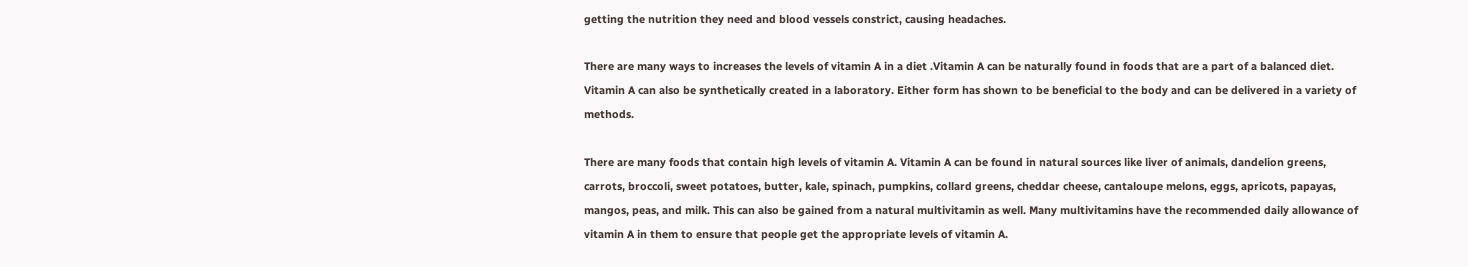getting the nutrition they need and blood vessels constrict, causing headaches.

There are many ways to increases the levels of vitamin A in a diet .Vitamin A can be naturally found in foods that are a part of a balanced diet. Vitamin A can also be synthetically created in a laboratory. Either form has shown to be beneficial to the body and can be delivered in a variety of methods.

There are many foods that contain high levels of vitamin A. Vitamin A can be found in natural sources like liver of animals, dandelion greens, carrots, broccoli, sweet potatoes, butter, kale, spinach, pumpkins, collard greens, cheddar cheese, cantaloupe melons, eggs, apricots, papayas, mangos, peas, and milk. This can also be gained from a natural multivitamin as well. Many multivitamins have the recommended daily allowance of vitamin A in them to ensure that people get the appropriate levels of vitamin A.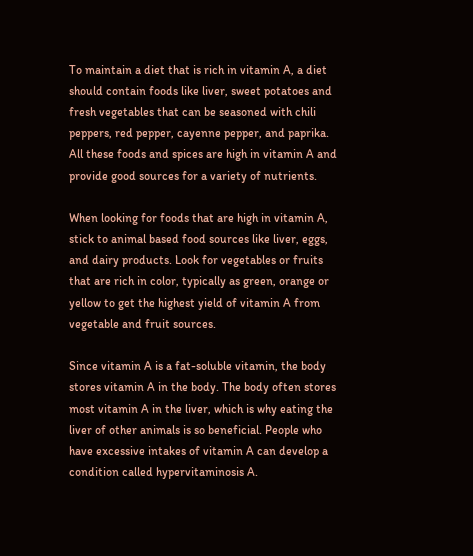To maintain a diet that is rich in vitamin A, a diet should contain foods like liver, sweet potatoes and fresh vegetables that can be seasoned with chili peppers, red pepper, cayenne pepper, and paprika. All these foods and spices are high in vitamin A and provide good sources for a variety of nutrients.

When looking for foods that are high in vitamin A, stick to animal based food sources like liver, eggs, and dairy products. Look for vegetables or fruits that are rich in color, typically as green, orange or yellow to get the highest yield of vitamin A from vegetable and fruit sources.

Since vitamin A is a fat-soluble vitamin, the body stores vitamin A in the body. The body often stores most vitamin A in the liver, which is why eating the liver of other animals is so beneficial. People who have excessive intakes of vitamin A can develop a condition called hypervitaminosis A.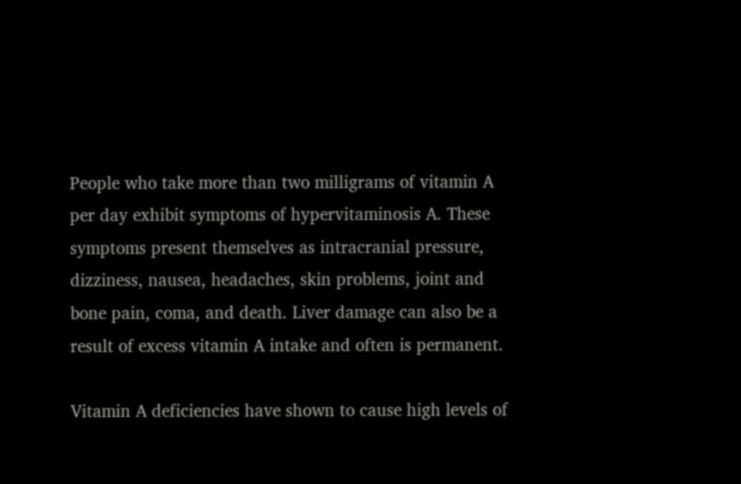People who take more than two milligrams of vitamin A per day exhibit symptoms of hypervitaminosis A. These symptoms present themselves as intracranial pressure, dizziness, nausea, headaches, skin problems, joint and bone pain, coma, and death. Liver damage can also be a result of excess vitamin A intake and often is permanent.

Vitamin A deficiencies have shown to cause high levels of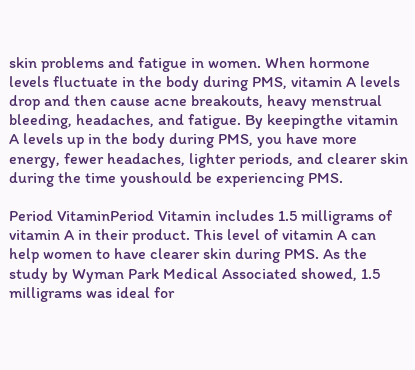skin problems and fatigue in women. When hormone levels fluctuate in the body during PMS, vitamin A levels drop and then cause acne breakouts, heavy menstrual bleeding, headaches, and fatigue. By keepingthe vitamin A levels up in the body during PMS, you have more energy, fewer headaches, lighter periods, and clearer skin during the time youshould be experiencing PMS.

Period VitaminPeriod Vitamin includes 1.5 milligrams of vitamin A in their product. This level of vitamin A can help women to have clearer skin during PMS. As the study by Wyman Park Medical Associated showed, 1.5 milligrams was ideal for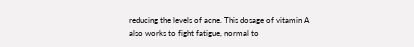reducing the levels of acne. This dosage of vitamin A also works to fight fatigue, normal to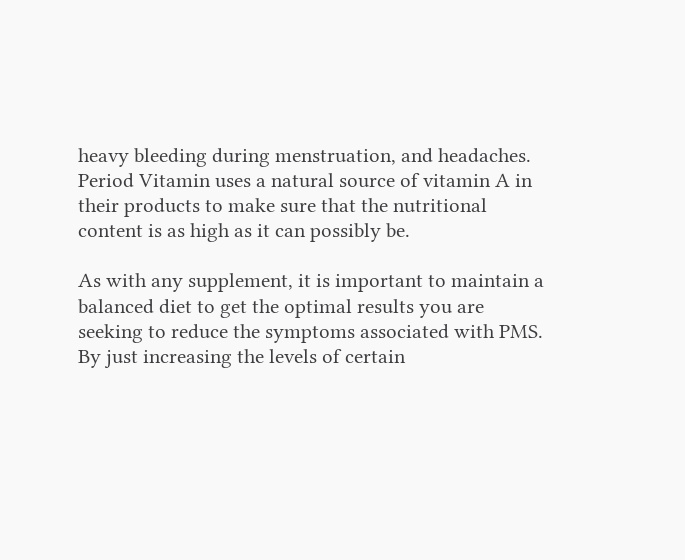heavy bleeding during menstruation, and headaches. Period Vitamin uses a natural source of vitamin A in their products to make sure that the nutritional content is as high as it can possibly be.

As with any supplement, it is important to maintain a balanced diet to get the optimal results you are seeking to reduce the symptoms associated with PMS. By just increasing the levels of certain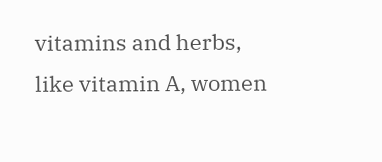vitamins and herbs, like vitamin A, women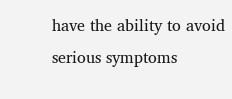have the ability to avoid serious symptoms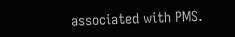associated with PMS.